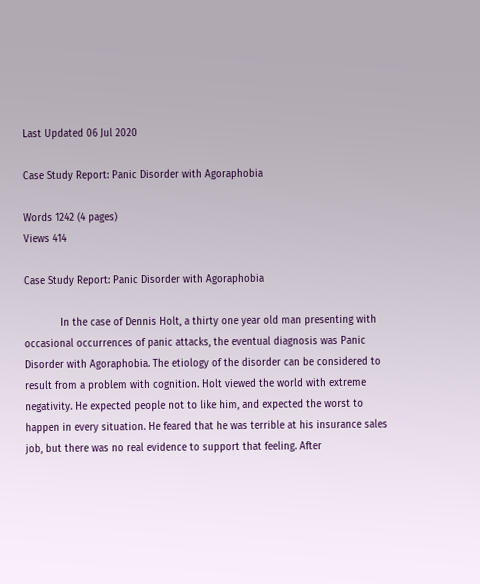Last Updated 06 Jul 2020

Case Study Report: Panic Disorder with Agoraphobia

Words 1242 (4 pages)
Views 414

Case Study Report: Panic Disorder with Agoraphobia

            In the case of Dennis Holt, a thirty one year old man presenting with occasional occurrences of panic attacks, the eventual diagnosis was Panic Disorder with Agoraphobia. The etiology of the disorder can be considered to result from a problem with cognition. Holt viewed the world with extreme negativity. He expected people not to like him, and expected the worst to happen in every situation. He feared that he was terrible at his insurance sales job, but there was no real evidence to support that feeling. After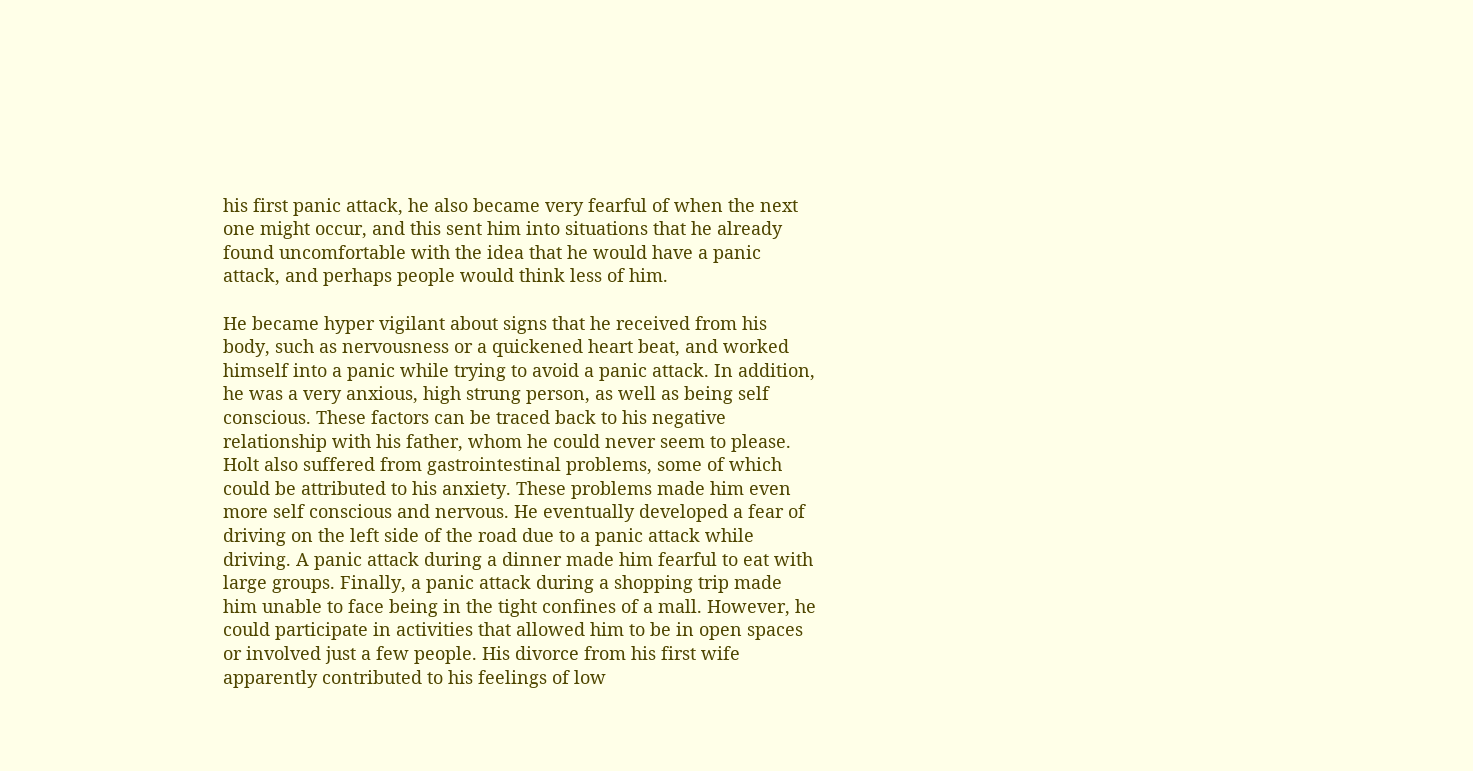his first panic attack, he also became very fearful of when the next one might occur, and this sent him into situations that he already found uncomfortable with the idea that he would have a panic attack, and perhaps people would think less of him.

He became hyper vigilant about signs that he received from his body, such as nervousness or a quickened heart beat, and worked himself into a panic while trying to avoid a panic attack. In addition, he was a very anxious, high strung person, as well as being self conscious. These factors can be traced back to his negative relationship with his father, whom he could never seem to please. Holt also suffered from gastrointestinal problems, some of which could be attributed to his anxiety. These problems made him even more self conscious and nervous. He eventually developed a fear of driving on the left side of the road due to a panic attack while driving. A panic attack during a dinner made him fearful to eat with large groups. Finally, a panic attack during a shopping trip made him unable to face being in the tight confines of a mall. However, he could participate in activities that allowed him to be in open spaces or involved just a few people. His divorce from his first wife apparently contributed to his feelings of low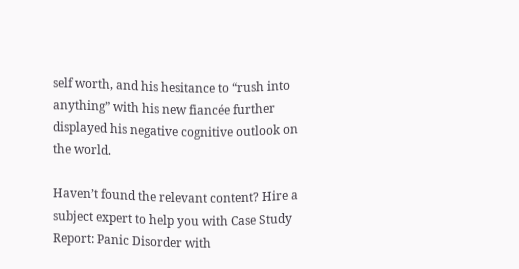self worth, and his hesitance to “rush into anything” with his new fiancée further displayed his negative cognitive outlook on the world.

Haven’t found the relevant content? Hire a subject expert to help you with Case Study Report: Panic Disorder with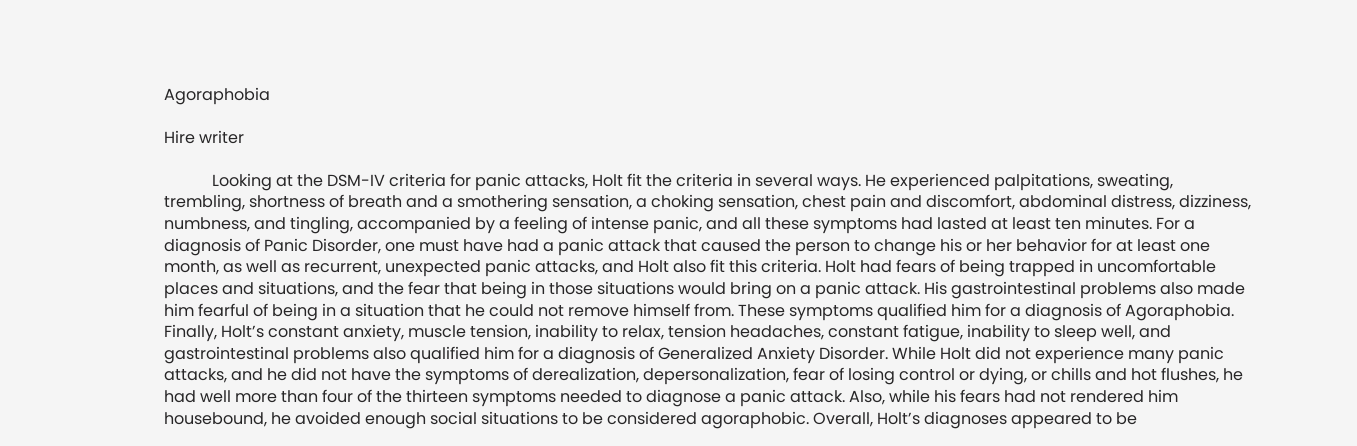Agoraphobia

Hire writer

            Looking at the DSM-IV criteria for panic attacks, Holt fit the criteria in several ways. He experienced palpitations, sweating, trembling, shortness of breath and a smothering sensation, a choking sensation, chest pain and discomfort, abdominal distress, dizziness, numbness, and tingling, accompanied by a feeling of intense panic, and all these symptoms had lasted at least ten minutes. For a diagnosis of Panic Disorder, one must have had a panic attack that caused the person to change his or her behavior for at least one month, as well as recurrent, unexpected panic attacks, and Holt also fit this criteria. Holt had fears of being trapped in uncomfortable places and situations, and the fear that being in those situations would bring on a panic attack. His gastrointestinal problems also made him fearful of being in a situation that he could not remove himself from. These symptoms qualified him for a diagnosis of Agoraphobia. Finally, Holt’s constant anxiety, muscle tension, inability to relax, tension headaches, constant fatigue, inability to sleep well, and gastrointestinal problems also qualified him for a diagnosis of Generalized Anxiety Disorder. While Holt did not experience many panic attacks, and he did not have the symptoms of derealization, depersonalization, fear of losing control or dying, or chills and hot flushes, he had well more than four of the thirteen symptoms needed to diagnose a panic attack. Also, while his fears had not rendered him housebound, he avoided enough social situations to be considered agoraphobic. Overall, Holt’s diagnoses appeared to be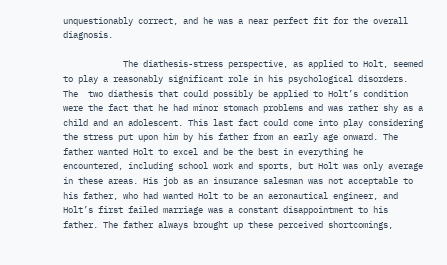unquestionably correct, and he was a near perfect fit for the overall diagnosis.

            The diathesis-stress perspective, as applied to Holt, seemed to play a reasonably significant role in his psychological disorders. The  two diathesis that could possibly be applied to Holt’s condition were the fact that he had minor stomach problems and was rather shy as a child and an adolescent. This last fact could come into play considering the stress put upon him by his father from an early age onward. The father wanted Holt to excel and be the best in everything he encountered, including school work and sports, but Holt was only average in these areas. His job as an insurance salesman was not acceptable to his father, who had wanted Holt to be an aeronautical engineer, and Holt’s first failed marriage was a constant disappointment to his father. The father always brought up these perceived shortcomings,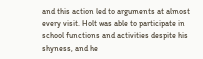and this action led to arguments at almost every visit. Holt was able to participate in school functions and activities despite his shyness, and he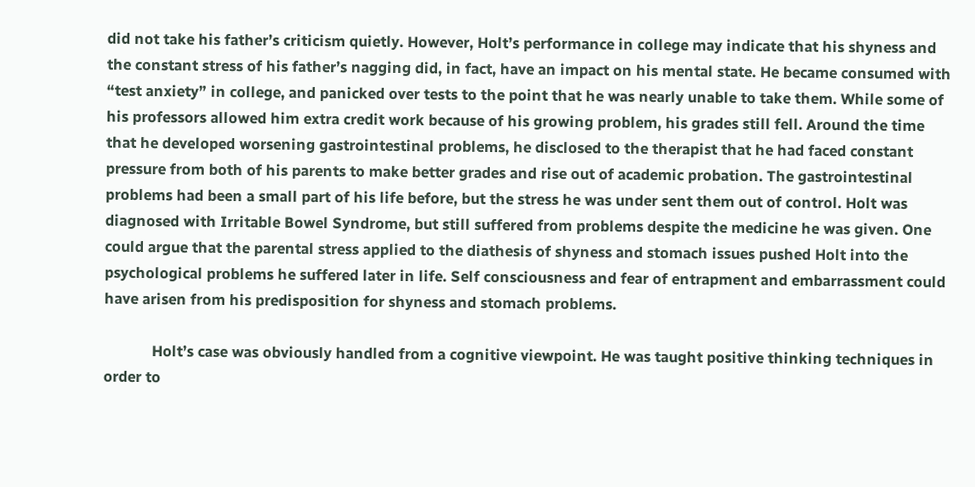did not take his father’s criticism quietly. However, Holt’s performance in college may indicate that his shyness and the constant stress of his father’s nagging did, in fact, have an impact on his mental state. He became consumed with “test anxiety” in college, and panicked over tests to the point that he was nearly unable to take them. While some of his professors allowed him extra credit work because of his growing problem, his grades still fell. Around the time that he developed worsening gastrointestinal problems, he disclosed to the therapist that he had faced constant pressure from both of his parents to make better grades and rise out of academic probation. The gastrointestinal problems had been a small part of his life before, but the stress he was under sent them out of control. Holt was diagnosed with Irritable Bowel Syndrome, but still suffered from problems despite the medicine he was given. One could argue that the parental stress applied to the diathesis of shyness and stomach issues pushed Holt into the psychological problems he suffered later in life. Self consciousness and fear of entrapment and embarrassment could have arisen from his predisposition for shyness and stomach problems.

            Holt’s case was obviously handled from a cognitive viewpoint. He was taught positive thinking techniques in order to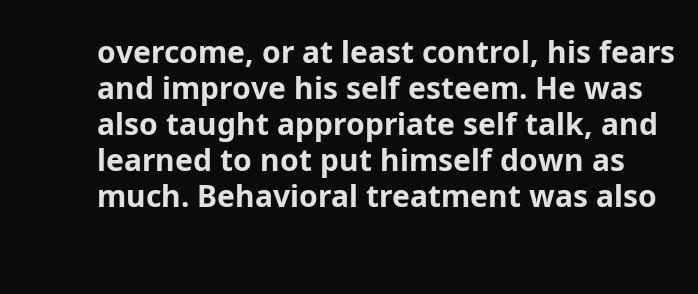overcome, or at least control, his fears and improve his self esteem. He was also taught appropriate self talk, and learned to not put himself down as much. Behavioral treatment was also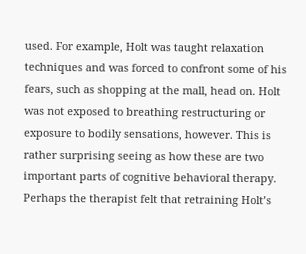used. For example, Holt was taught relaxation techniques and was forced to confront some of his fears, such as shopping at the mall, head on. Holt was not exposed to breathing restructuring or exposure to bodily sensations, however. This is rather surprising seeing as how these are two important parts of cognitive behavioral therapy. Perhaps the therapist felt that retraining Holt’s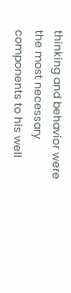thinking and behavior were the most necessary components to his well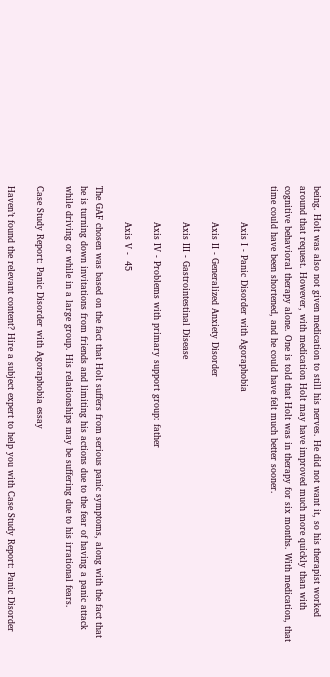being. Holt was also not given medication to still his nerves. He did not want it, so his therapist worked around that request. However, with medication Holt may have improved much more quickly than with cognitive behavioral therapy alone. One is told that Holt was in therapy for six months. With medication, that time could have been shortened, and he could have felt much better sooner.

            Axis I - Panic Disorder with Agoraphobia

            Axis II - Generalized Anxiety Disorder

            Axis III - Gastrointestinal Disease

            Axis IV - Problems with primary support group: father

            Axis V -  45

The GAF chosen was based on the fact that Holt suffers from serious panic symptoms, along with the fact that he is turning down invitations from friends and limiting his actions due to the fear of having a panic attack while driving or while in a large group. His relationships may be suffering due to his irrational fears.

Case Study Report: Panic Disorder with Agoraphobia essay

Haven’t found the relevant content? Hire a subject expert to help you with Case Study Report: Panic Disorder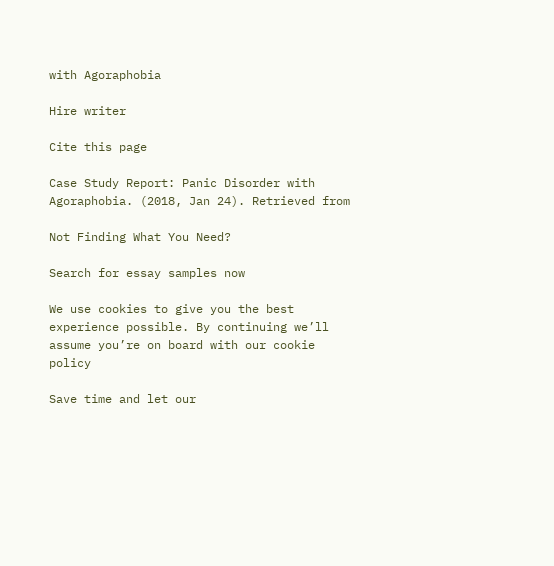with Agoraphobia

Hire writer

Cite this page

Case Study Report: Panic Disorder with Agoraphobia. (2018, Jan 24). Retrieved from

Not Finding What You Need?

Search for essay samples now

We use cookies to give you the best experience possible. By continuing we’ll assume you’re on board with our cookie policy

Save time and let our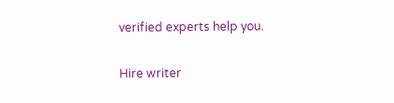verified experts help you.

Hire writer